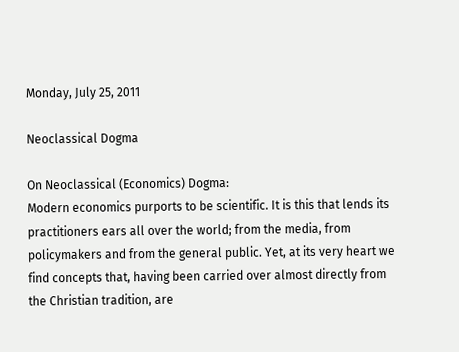Monday, July 25, 2011

Neoclassical Dogma

On Neoclassical (Economics) Dogma:
Modern economics purports to be scientific. It is this that lends its practitioners ears all over the world; from the media, from policymakers and from the general public. Yet, at its very heart we find concepts that, having been carried over almost directly from the Christian tradition, are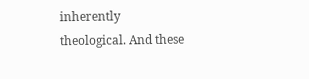inherently theological. And these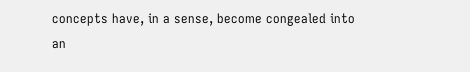concepts have, in a sense, become congealed into an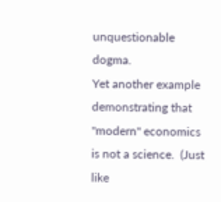unquestionable dogma.
Yet another example demonstrating that "modern" economics is not a science.  (Just like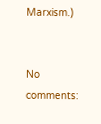Marxism.)


No comments: